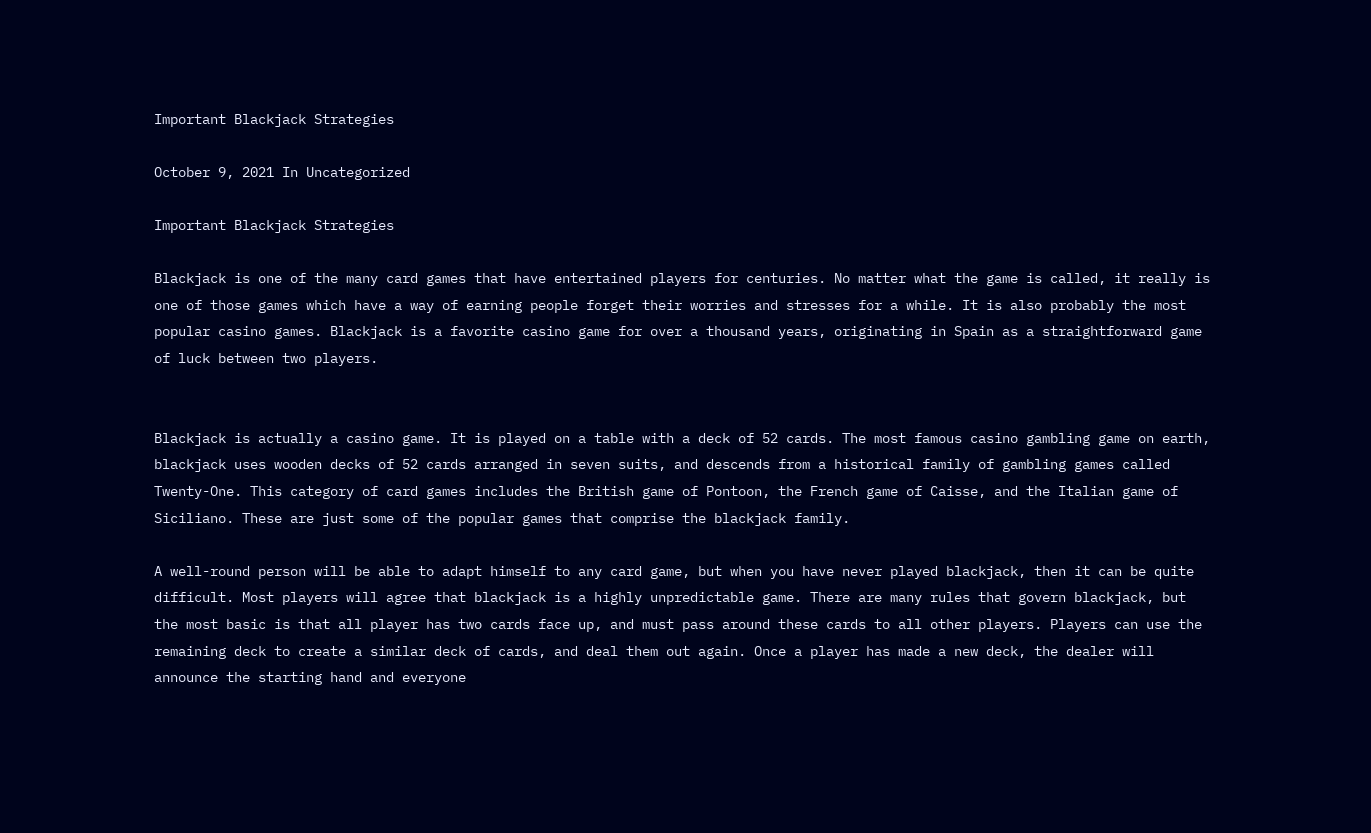Important Blackjack Strategies

October 9, 2021 In Uncategorized

Important Blackjack Strategies

Blackjack is one of the many card games that have entertained players for centuries. No matter what the game is called, it really is one of those games which have a way of earning people forget their worries and stresses for a while. It is also probably the most popular casino games. Blackjack is a favorite casino game for over a thousand years, originating in Spain as a straightforward game of luck between two players.


Blackjack is actually a casino game. It is played on a table with a deck of 52 cards. The most famous casino gambling game on earth, blackjack uses wooden decks of 52 cards arranged in seven suits, and descends from a historical family of gambling games called Twenty-One. This category of card games includes the British game of Pontoon, the French game of Caisse, and the Italian game of Siciliano. These are just some of the popular games that comprise the blackjack family.

A well-round person will be able to adapt himself to any card game, but when you have never played blackjack, then it can be quite difficult. Most players will agree that blackjack is a highly unpredictable game. There are many rules that govern blackjack, but the most basic is that all player has two cards face up, and must pass around these cards to all other players. Players can use the remaining deck to create a similar deck of cards, and deal them out again. Once a player has made a new deck, the dealer will announce the starting hand and everyone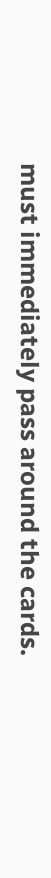must immediately pass around the cards.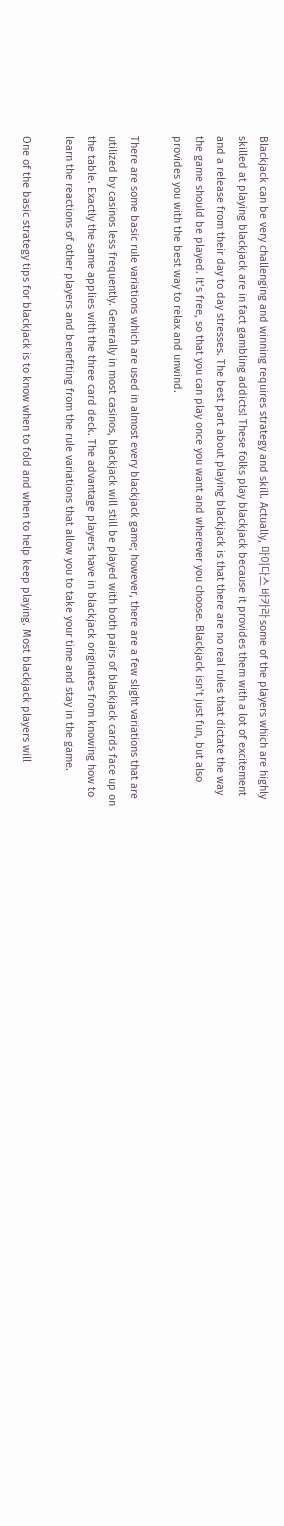Blackjack can be very challenging and winning requires strategy and skill. Actually, 마이다스 바카라 some of the players which are highly skilled at playing blackjack are in fact gambling addicts! These folks play blackjack because it provides them with a lot of excitement and a release from their day to day stresses. The best part about playing blackjack is that there are no real rules that dictate the way the game should be played. It’s free, so that you can play once you want and wherever you choose. Blackjack isn’t just fun, but also provides you with the best way to relax and unwind.

There are some basic rule variations which are used in almost every blackjack game; however, there are a few slight variations that are utilized by casinos less frequently. Generally in most casinos, blackjack will still be played with both pairs of blackjack cards face up on the table. Exactly the same applies with the three card deck. The advantage players have in blackjack originates from knowing how to learn the reactions of other players and benefiting from the rule variations that allow you to take your time and stay in the game.

One of the basic strategy tips for blackjack is to know when to fold and when to help keep playing. Most blackjack players will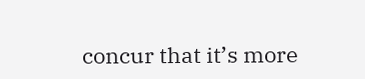concur that it’s more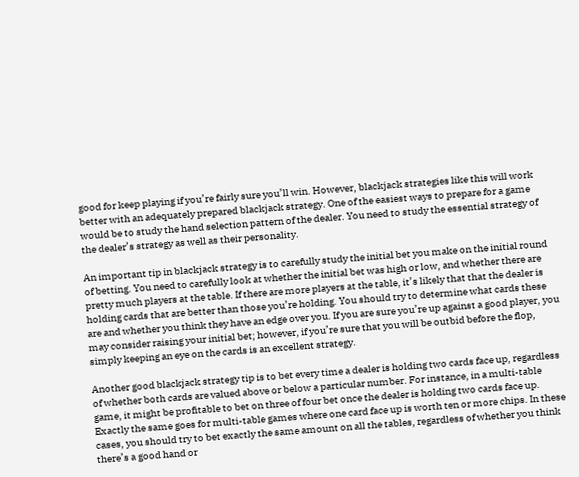good for keep playing if you’re fairly sure you’ll win. However, blackjack strategies like this will work better with an adequately prepared blackjack strategy. One of the easiest ways to prepare for a game would be to study the hand selection pattern of the dealer. You need to study the essential strategy of the dealer’s strategy as well as their personality.

An important tip in blackjack strategy is to carefully study the initial bet you make on the initial round of betting. You need to carefully look at whether the initial bet was high or low, and whether there are pretty much players at the table. If there are more players at the table, it’s likely that that the dealer is holding cards that are better than those you’re holding. You should try to determine what cards these are and whether you think they have an edge over you. If you are sure you’re up against a good player, you may consider raising your initial bet; however, if you’re sure that you will be outbid before the flop, simply keeping an eye on the cards is an excellent strategy.

Another good blackjack strategy tip is to bet every time a dealer is holding two cards face up, regardless of whether both cards are valued above or below a particular number. For instance, in a multi-table game, it might be profitable to bet on three of four bet once the dealer is holding two cards face up. Exactly the same goes for multi-table games where one card face up is worth ten or more chips. In these cases, you should try to bet exactly the same amount on all the tables, regardless of whether you think there’s a good hand or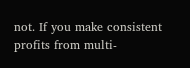not. If you make consistent profits from multi-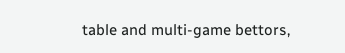table and multi-game bettors,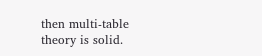then multi-table theory is solid.